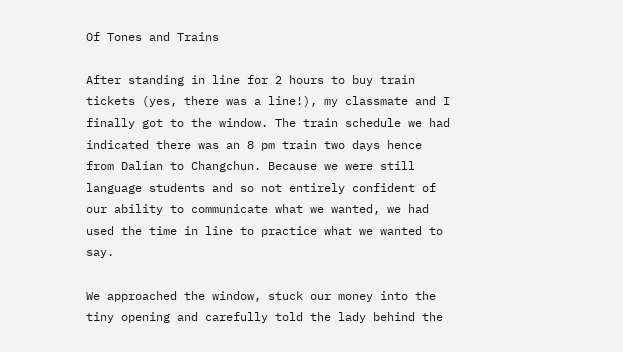Of Tones and Trains

After standing in line for 2 hours to buy train tickets (yes, there was a line!), my classmate and I finally got to the window. The train schedule we had indicated there was an 8 pm train two days hence from Dalian to Changchun. Because we were still language students and so not entirely confident of our ability to communicate what we wanted, we had used the time in line to practice what we wanted to say.

We approached the window, stuck our money into the tiny opening and carefully told the lady behind the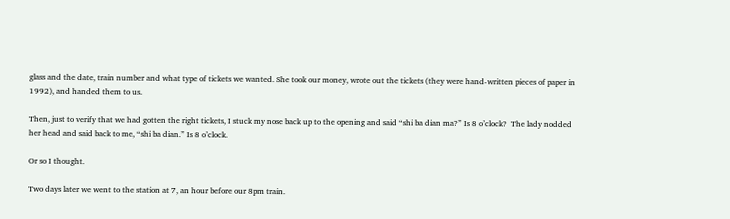glass and the date, train number and what type of tickets we wanted. She took our money, wrote out the tickets (they were hand-written pieces of paper in 1992), and handed them to us.

Then, just to verify that we had gotten the right tickets, I stuck my nose back up to the opening and said “shi ba dian ma?” Is 8 o’clock?  The lady nodded her head and said back to me, “shi ba dian.” Is 8 o’clock.

Or so I thought.

Two days later we went to the station at 7, an hour before our 8pm train.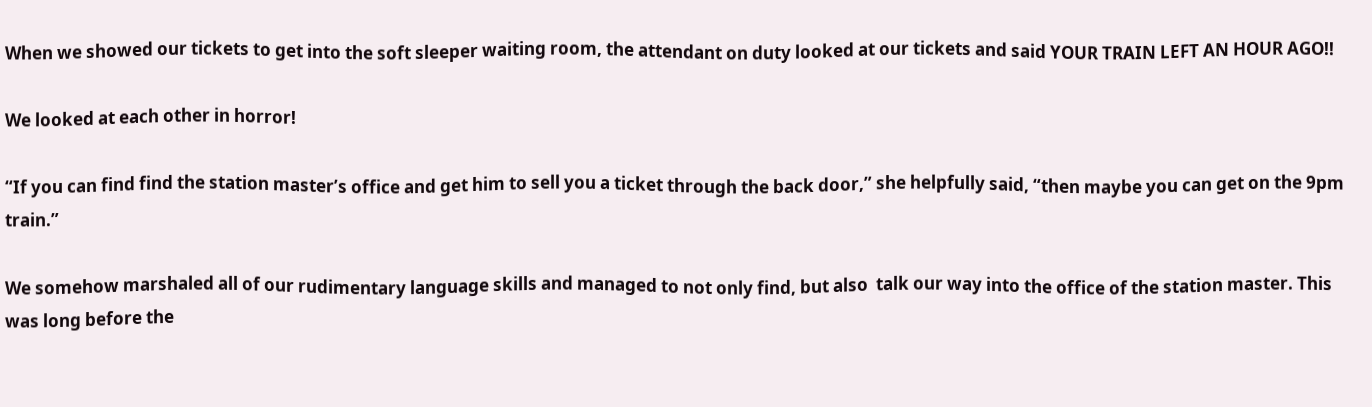When we showed our tickets to get into the soft sleeper waiting room, the attendant on duty looked at our tickets and said YOUR TRAIN LEFT AN HOUR AGO!!

We looked at each other in horror!

“If you can find find the station master’s office and get him to sell you a ticket through the back door,” she helpfully said, “then maybe you can get on the 9pm train.”

We somehow marshaled all of our rudimentary language skills and managed to not only find, but also  talk our way into the office of the station master. This was long before the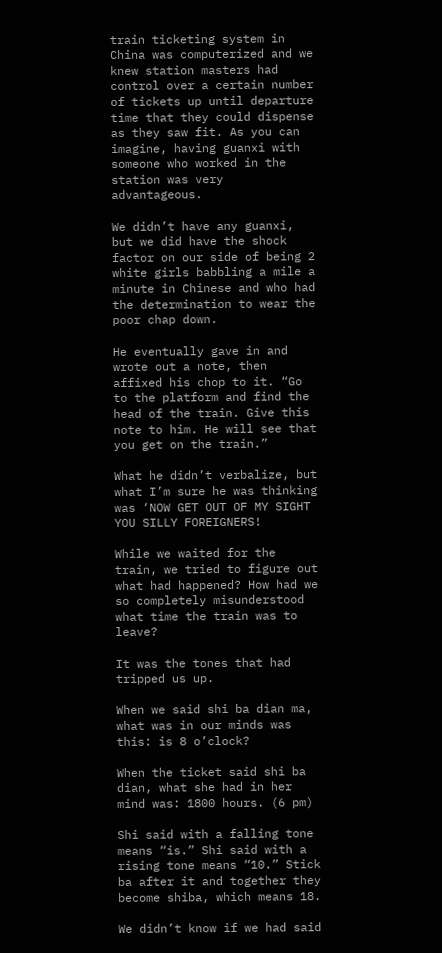train ticketing system in China was computerized and we knew station masters had control over a certain number of tickets up until departure time that they could dispense as they saw fit. As you can imagine, having guanxi with someone who worked in the station was very advantageous.

We didn’t have any guanxi, but we did have the shock factor on our side of being 2 white girls babbling a mile a minute in Chinese and who had the determination to wear the poor chap down.

He eventually gave in and wrote out a note, then affixed his chop to it. “Go to the platform and find the head of the train. Give this note to him. He will see that you get on the train.”

What he didn’t verbalize, but what I’m sure he was thinking was ‘NOW GET OUT OF MY SIGHT YOU SILLY FOREIGNERS!

While we waited for the train, we tried to figure out what had happened? How had we so completely misunderstood what time the train was to leave?

It was the tones that had tripped us up.

When we said shi ba dian ma, what was in our minds was this: is 8 o’clock?

When the ticket said shi ba dian, what she had in her mind was: 1800 hours. (6 pm)

Shi said with a falling tone means “is.” Shi said with a rising tone means “10.” Stick ba after it and together they become shiba, which means 18.

We didn’t know if we had said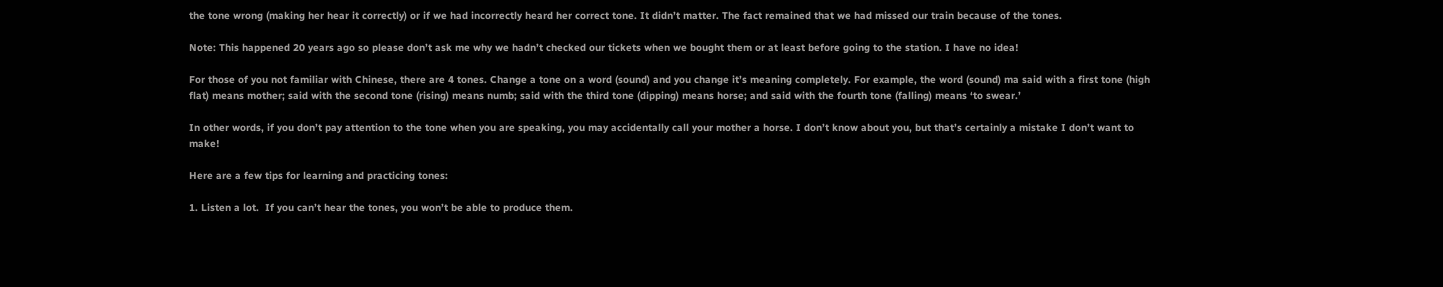the tone wrong (making her hear it correctly) or if we had incorrectly heard her correct tone. It didn’t matter. The fact remained that we had missed our train because of the tones.

Note: This happened 20 years ago so please don’t ask me why we hadn’t checked our tickets when we bought them or at least before going to the station. I have no idea!

For those of you not familiar with Chinese, there are 4 tones. Change a tone on a word (sound) and you change it’s meaning completely. For example, the word (sound) ma said with a first tone (high flat) means mother; said with the second tone (rising) means numb; said with the third tone (dipping) means horse; and said with the fourth tone (falling) means ‘to swear.’

In other words, if you don’t pay attention to the tone when you are speaking, you may accidentally call your mother a horse. I don’t know about you, but that’s certainly a mistake I don’t want to make!

Here are a few tips for learning and practicing tones:

1. Listen a lot.  If you can’t hear the tones, you won’t be able to produce them.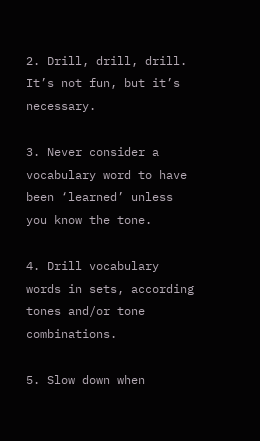2. Drill, drill, drill. It’s not fun, but it’s necessary.

3. Never consider a vocabulary word to have been ‘learned’ unless you know the tone.

4. Drill vocabulary words in sets, according tones and/or tone combinations.

5. Slow down when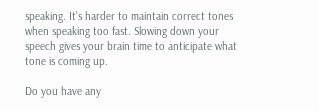speaking. It’s harder to maintain correct tones when speaking too fast. Slowing down your speech gives your brain time to anticipate what tone is coming up.

Do you have any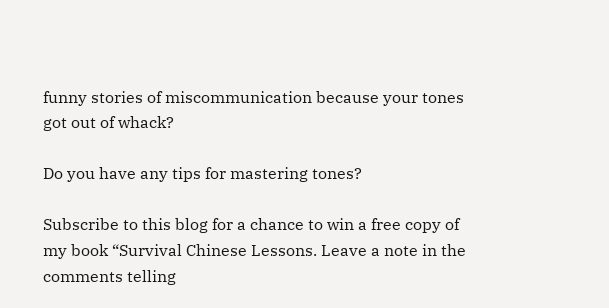funny stories of miscommunication because your tones got out of whack?

Do you have any tips for mastering tones?

Subscribe to this blog for a chance to win a free copy of my book “Survival Chinese Lessons. Leave a note in the comments telling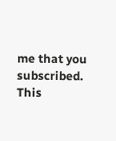me that you subscribed. This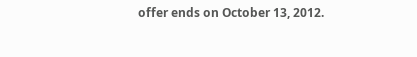offer ends on October 13, 2012.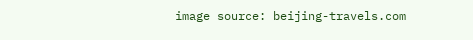image source: beijing-travels.com